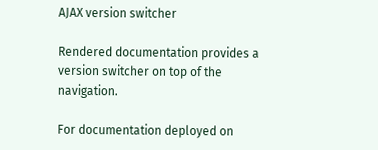AJAX version switcher

Rendered documentation provides a version switcher on top of the navigation.

For documentation deployed on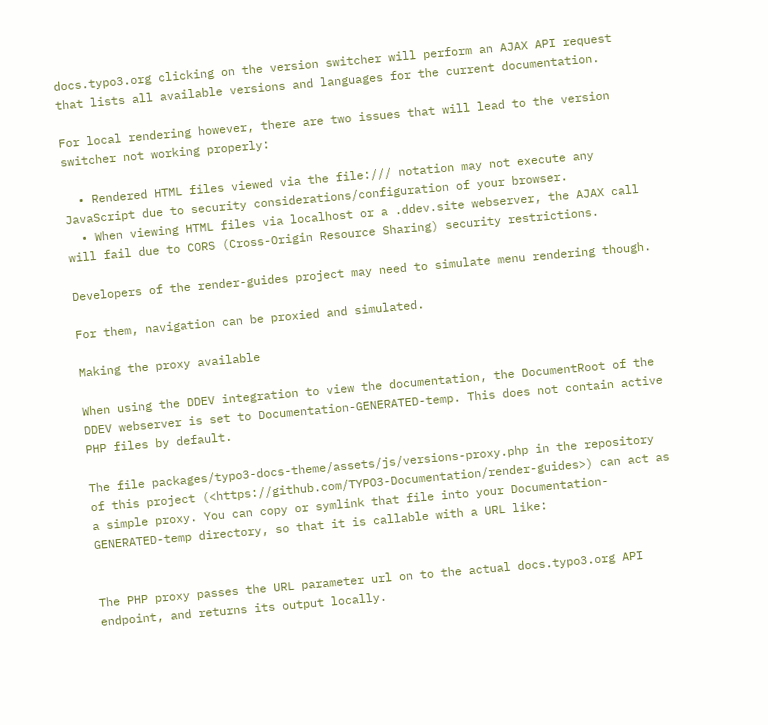docs.typo3.org clicking on the version switcher will perform an AJAX API request that lists all available versions and languages for the current documentation.

For local rendering however, there are two issues that will lead to the version switcher not working properly:

  • Rendered HTML files viewed via the file:/// notation may not execute any JavaScript due to security considerations/configuration of your browser.
  • When viewing HTML files via localhost or a .ddev.site webserver, the AJAX call will fail due to CORS (Cross-Origin Resource Sharing) security restrictions.

Developers of the render-guides project may need to simulate menu rendering though.

For them, navigation can be proxied and simulated.

Making the proxy available

When using the DDEV integration to view the documentation, the DocumentRoot of the DDEV webserver is set to Documentation-GENERATED-temp. This does not contain active PHP files by default.

The file packages/typo3-docs-theme/assets/js/versions-proxy.php in the repository of this project (<https://github.com/TYPO3-Documentation/render-guides>) can act as a simple proxy. You can copy or symlink that file into your Documentation-GENERATED-temp directory, so that it is callable with a URL like:


The PHP proxy passes the URL parameter url on to the actual docs.typo3.org API endpoint, and returns its output locally.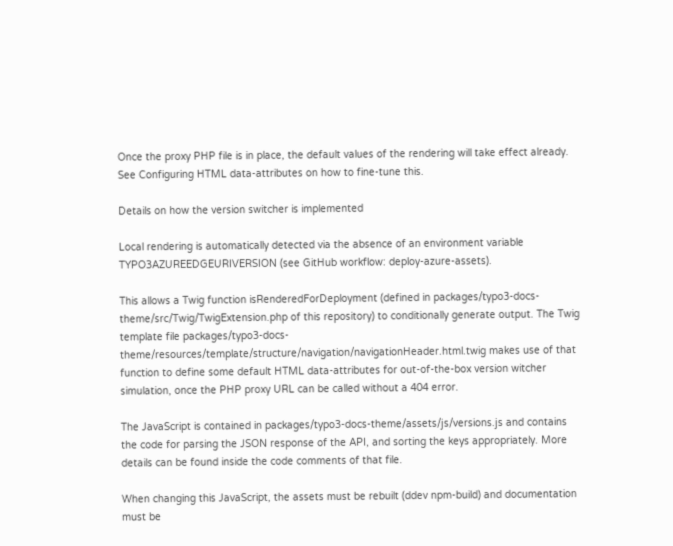Once the proxy PHP file is in place, the default values of the rendering will take effect already. See Configuring HTML data-attributes on how to fine-tune this.

Details on how the version switcher is implemented

Local rendering is automatically detected via the absence of an environment variable TYPO3AZUREEDGEURIVERSION (see GitHub workflow: deploy-azure-assets).

This allows a Twig function isRenderedForDeployment (defined in packages/typo3-docs-theme/src/Twig/TwigExtension.php of this repository) to conditionally generate output. The Twig template file packages/typo3-docs-theme/resources/template/structure/navigation/navigationHeader.html.twig makes use of that function to define some default HTML data-attributes for out-of-the-box version witcher simulation, once the PHP proxy URL can be called without a 404 error.

The JavaScript is contained in packages/typo3-docs-theme/assets/js/versions.js and contains the code for parsing the JSON response of the API, and sorting the keys appropriately. More details can be found inside the code comments of that file.

When changing this JavaScript, the assets must be rebuilt (ddev npm-build) and documentation must be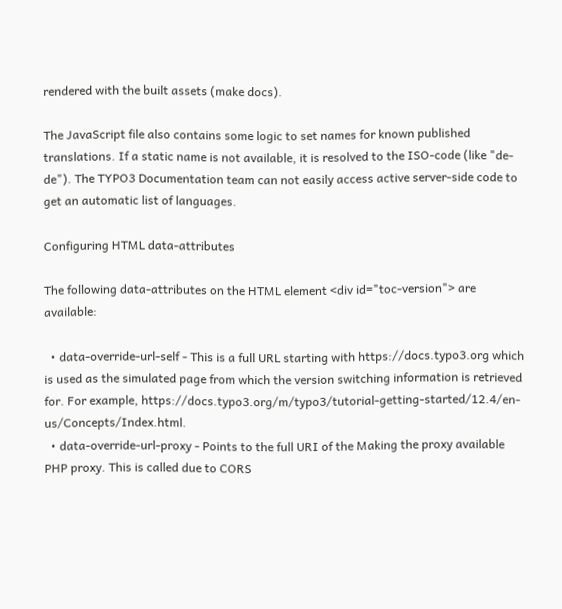rendered with the built assets (make docs).

The JavaScript file also contains some logic to set names for known published translations. If a static name is not available, it is resolved to the ISO-code (like "de-de"). The TYPO3 Documentation team can not easily access active server-side code to get an automatic list of languages.

Configuring HTML data-attributes

The following data-attributes on the HTML element <div id="toc-version"> are available:

  • data-override-url-self - This is a full URL starting with https://docs.typo3.org which is used as the simulated page from which the version switching information is retrieved for. For example, https://docs.typo3.org/m/typo3/tutorial-getting-started/12.4/en-us/Concepts/Index.html.
  • data-override-url-proxy - Points to the full URI of the Making the proxy available PHP proxy. This is called due to CORS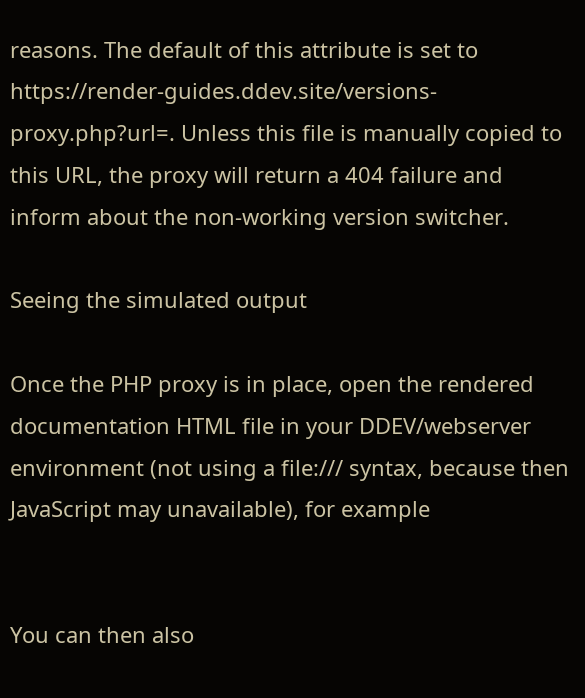reasons. The default of this attribute is set to https://render-guides.ddev.site/versions-proxy.php?url=. Unless this file is manually copied to this URL, the proxy will return a 404 failure and inform about the non-working version switcher.

Seeing the simulated output

Once the PHP proxy is in place, open the rendered documentation HTML file in your DDEV/webserver environment (not using a file:/// syntax, because then JavaScript may unavailable), for example


You can then also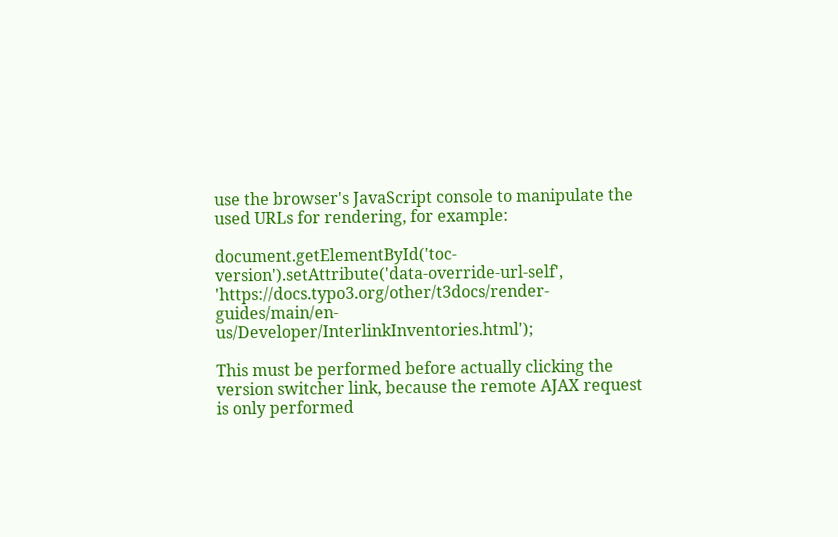use the browser's JavaScript console to manipulate the used URLs for rendering, for example:

document.getElementById('toc-version').setAttribute('data-override-url-self', 'https://docs.typo3.org/other/t3docs/render-guides/main/en-us/Developer/InterlinkInventories.html');

This must be performed before actually clicking the version switcher link, because the remote AJAX request is only performed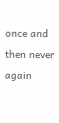once and then never again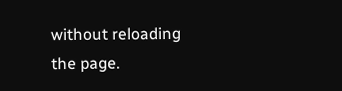without reloading the page.